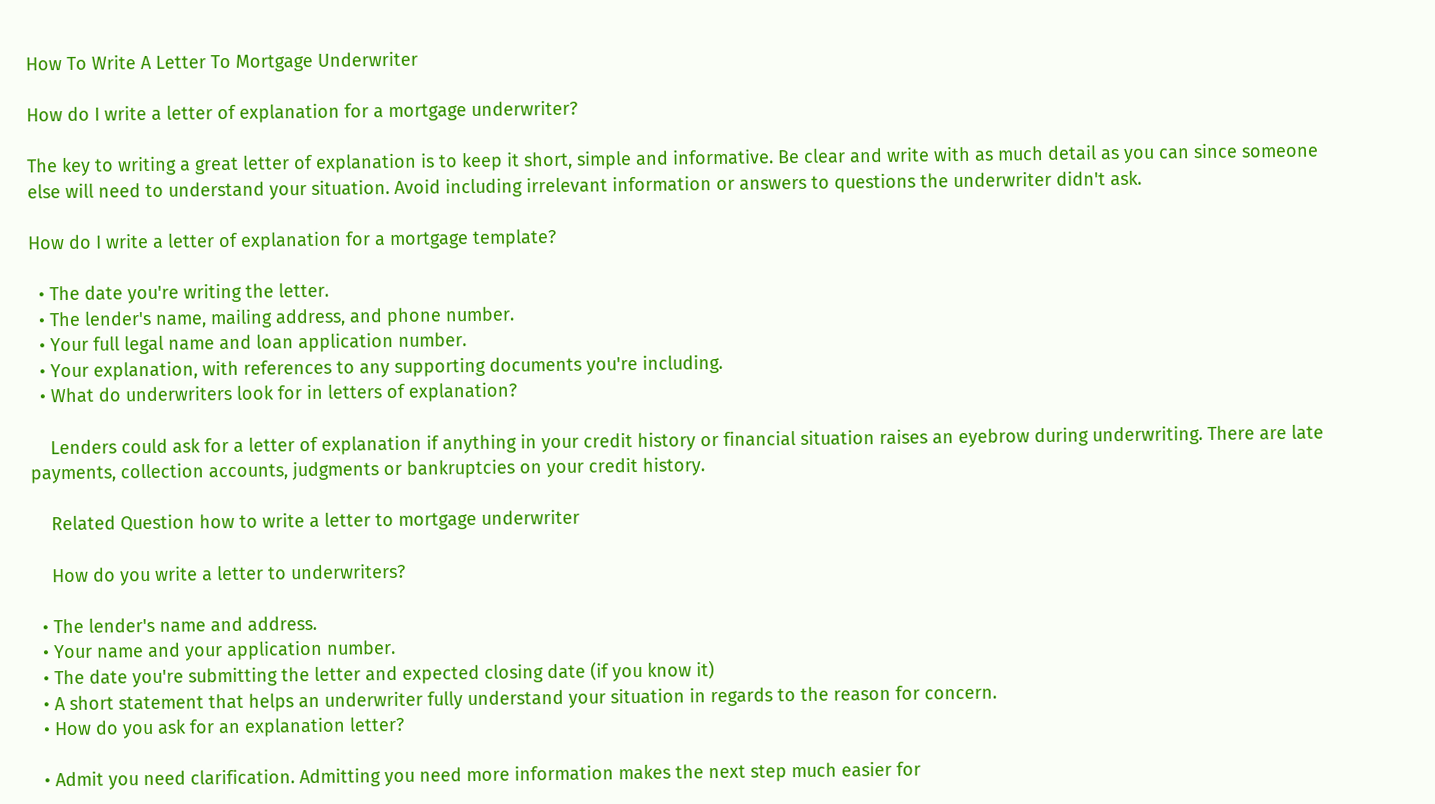How To Write A Letter To Mortgage Underwriter

How do I write a letter of explanation for a mortgage underwriter?

The key to writing a great letter of explanation is to keep it short, simple and informative. Be clear and write with as much detail as you can since someone else will need to understand your situation. Avoid including irrelevant information or answers to questions the underwriter didn't ask.

How do I write a letter of explanation for a mortgage template?

  • The date you're writing the letter.
  • The lender's name, mailing address, and phone number.
  • Your full legal name and loan application number.
  • Your explanation, with references to any supporting documents you're including.
  • What do underwriters look for in letters of explanation?

    Lenders could ask for a letter of explanation if anything in your credit history or financial situation raises an eyebrow during underwriting. There are late payments, collection accounts, judgments or bankruptcies on your credit history.

    Related Question how to write a letter to mortgage underwriter

    How do you write a letter to underwriters?

  • The lender's name and address.
  • Your name and your application number.
  • The date you're submitting the letter and expected closing date (if you know it)
  • A short statement that helps an underwriter fully understand your situation in regards to the reason for concern.
  • How do you ask for an explanation letter?

  • Admit you need clarification. Admitting you need more information makes the next step much easier for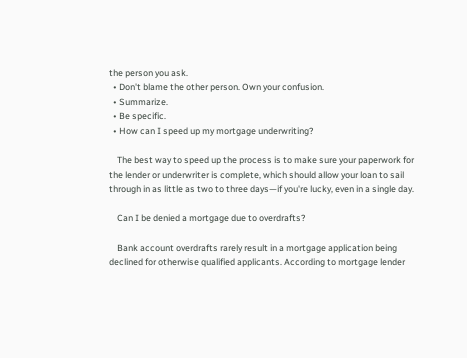the person you ask.
  • Don't blame the other person. Own your confusion.
  • Summarize.
  • Be specific.
  • How can I speed up my mortgage underwriting?

    The best way to speed up the process is to make sure your paperwork for the lender or underwriter is complete, which should allow your loan to sail through in as little as two to three days—if you're lucky, even in a single day.

    Can I be denied a mortgage due to overdrafts?

    Bank account overdrafts rarely result in a mortgage application being declined for otherwise qualified applicants. According to mortgage lender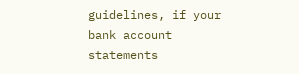guidelines, if your bank account statements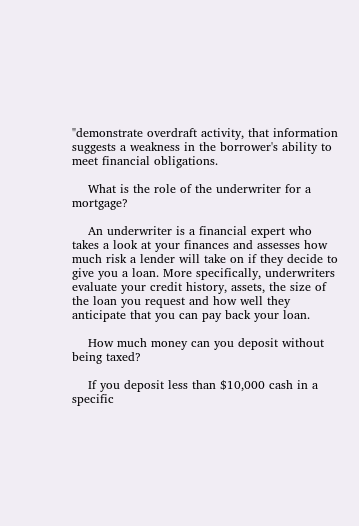"demonstrate overdraft activity, that information suggests a weakness in the borrower's ability to meet financial obligations.

    What is the role of the underwriter for a mortgage?

    An underwriter is a financial expert who takes a look at your finances and assesses how much risk a lender will take on if they decide to give you a loan. More specifically, underwriters evaluate your credit history, assets, the size of the loan you request and how well they anticipate that you can pay back your loan.

    How much money can you deposit without being taxed?

    If you deposit less than $10,000 cash in a specific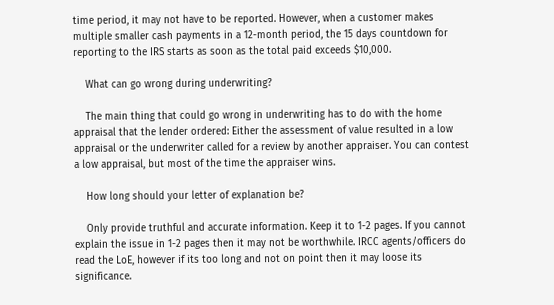time period, it may not have to be reported. However, when a customer makes multiple smaller cash payments in a 12-month period, the 15 days countdown for reporting to the IRS starts as soon as the total paid exceeds $10,000.

    What can go wrong during underwriting?

    The main thing that could go wrong in underwriting has to do with the home appraisal that the lender ordered: Either the assessment of value resulted in a low appraisal or the underwriter called for a review by another appraiser. You can contest a low appraisal, but most of the time the appraiser wins.

    How long should your letter of explanation be?

    Only provide truthful and accurate information. Keep it to 1-2 pages. If you cannot explain the issue in 1-2 pages then it may not be worthwhile. IRCC agents/officers do read the LoE, however if its too long and not on point then it may loose its significance.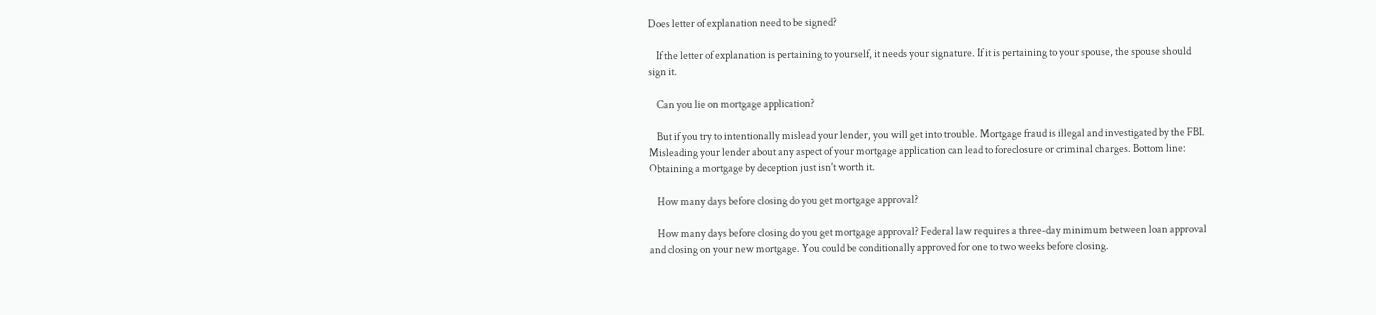Does letter of explanation need to be signed?

    If the letter of explanation is pertaining to yourself, it needs your signature. If it is pertaining to your spouse, the spouse should sign it.

    Can you lie on mortgage application?

    But if you try to intentionally mislead your lender, you will get into trouble. Mortgage fraud is illegal and investigated by the FBI. Misleading your lender about any aspect of your mortgage application can lead to foreclosure or criminal charges. Bottom line: Obtaining a mortgage by deception just isn't worth it.

    How many days before closing do you get mortgage approval?

    How many days before closing do you get mortgage approval? Federal law requires a three-day minimum between loan approval and closing on your new mortgage. You could be conditionally approved for one to two weeks before closing.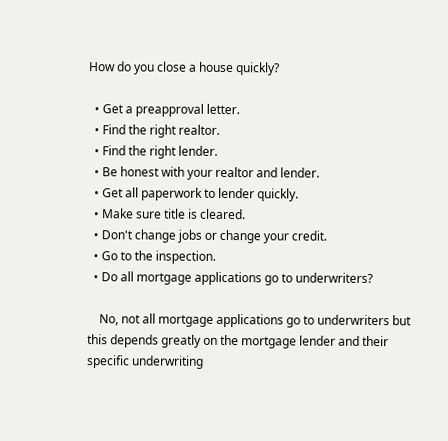How do you close a house quickly?

  • Get a preapproval letter.
  • Find the right realtor.
  • Find the right lender.
  • Be honest with your realtor and lender.
  • Get all paperwork to lender quickly.
  • Make sure title is cleared.
  • Don't change jobs or change your credit.
  • Go to the inspection.
  • Do all mortgage applications go to underwriters?

    No, not all mortgage applications go to underwriters but this depends greatly on the mortgage lender and their specific underwriting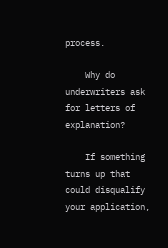process.

    Why do underwriters ask for letters of explanation?

    If something turns up that could disqualify your application,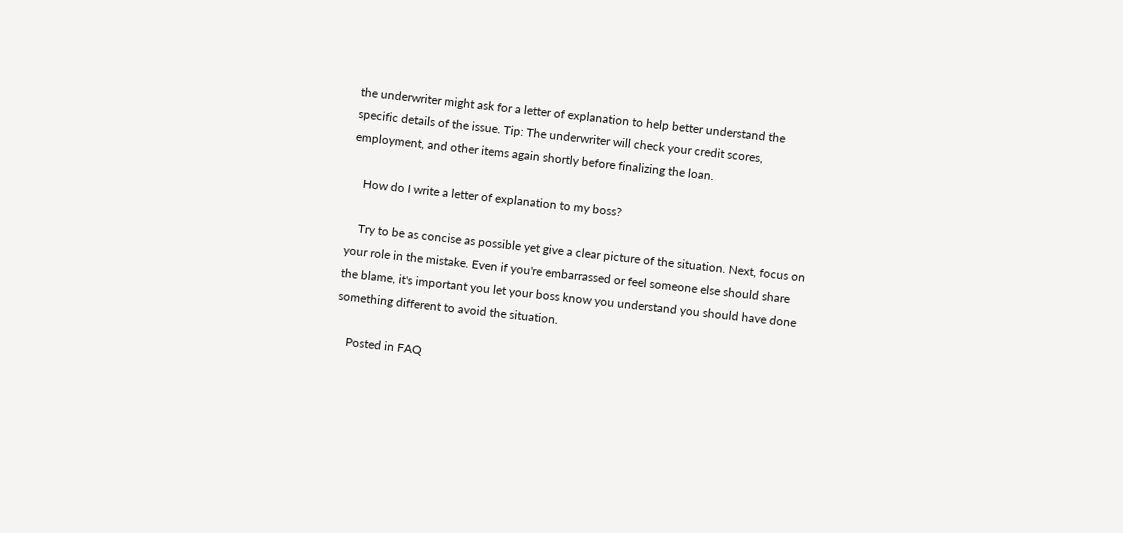the underwriter might ask for a letter of explanation to help better understand the specific details of the issue. Tip: The underwriter will check your credit scores, employment, and other items again shortly before finalizing the loan.

    How do I write a letter of explanation to my boss?

    Try to be as concise as possible yet give a clear picture of the situation. Next, focus on your role in the mistake. Even if you're embarrassed or feel someone else should share the blame, it's important you let your boss know you understand you should have done something different to avoid the situation.

    Posted in FAQ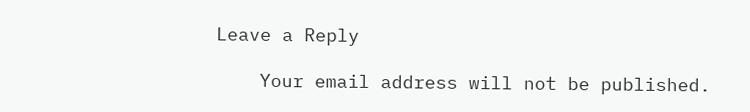Leave a Reply

    Your email address will not be published.